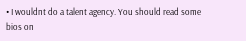• I wouldnt do a talent agency. You should read some bios on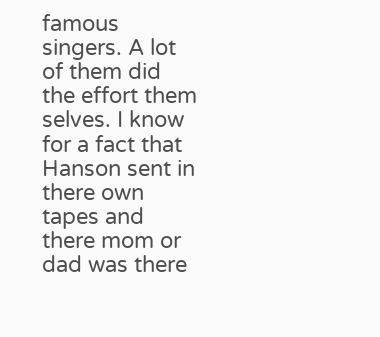famous singers. A lot of them did the effort them selves. I know for a fact that Hanson sent in there own tapes and there mom or dad was there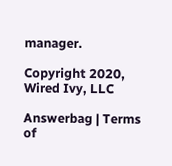manager.

Copyright 2020, Wired Ivy, LLC

Answerbag | Terms of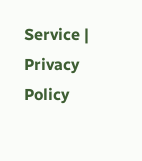Service | Privacy Policy